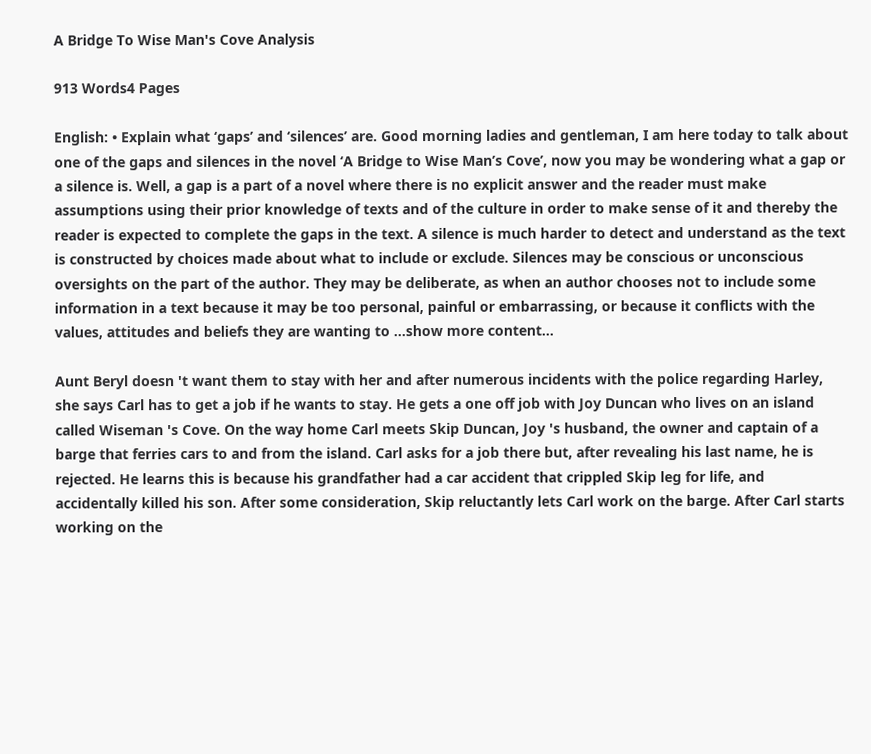A Bridge To Wise Man's Cove Analysis

913 Words4 Pages

English: • Explain what ‘gaps’ and ‘silences’ are. Good morning ladies and gentleman, I am here today to talk about one of the gaps and silences in the novel ‘A Bridge to Wise Man’s Cove’, now you may be wondering what a gap or a silence is. Well, a gap is a part of a novel where there is no explicit answer and the reader must make assumptions using their prior knowledge of texts and of the culture in order to make sense of it and thereby the reader is expected to complete the gaps in the text. A silence is much harder to detect and understand as the text is constructed by choices made about what to include or exclude. Silences may be conscious or unconscious oversights on the part of the author. They may be deliberate, as when an author chooses not to include some information in a text because it may be too personal, painful or embarrassing, or because it conflicts with the values, attitudes and beliefs they are wanting to …show more content…

Aunt Beryl doesn 't want them to stay with her and after numerous incidents with the police regarding Harley, she says Carl has to get a job if he wants to stay. He gets a one off job with Joy Duncan who lives on an island called Wiseman 's Cove. On the way home Carl meets Skip Duncan, Joy 's husband, the owner and captain of a barge that ferries cars to and from the island. Carl asks for a job there but, after revealing his last name, he is rejected. He learns this is because his grandfather had a car accident that crippled Skip leg for life, and accidentally killed his son. After some consideration, Skip reluctantly lets Carl work on the barge. After Carl starts working on the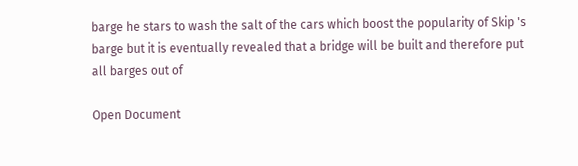barge he stars to wash the salt of the cars which boost the popularity of Skip 's barge but it is eventually revealed that a bridge will be built and therefore put all barges out of

Open Document